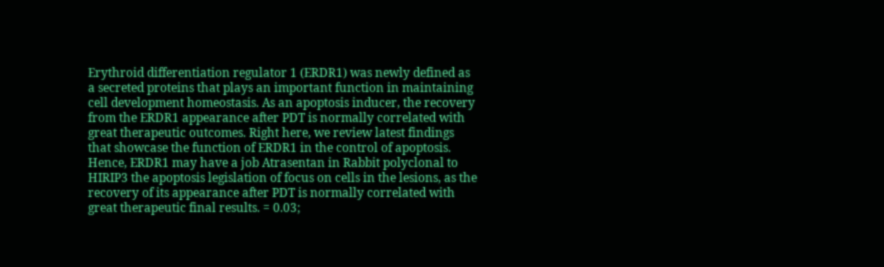Erythroid differentiation regulator 1 (ERDR1) was newly defined as a secreted proteins that plays an important function in maintaining cell development homeostasis. As an apoptosis inducer, the recovery from the ERDR1 appearance after PDT is normally correlated with great therapeutic outcomes. Right here, we review latest findings that showcase the function of ERDR1 in the control of apoptosis. Hence, ERDR1 may have a job Atrasentan in Rabbit polyclonal to HIRIP3 the apoptosis legislation of focus on cells in the lesions, as the recovery of its appearance after PDT is normally correlated with great therapeutic final results. = 0.03;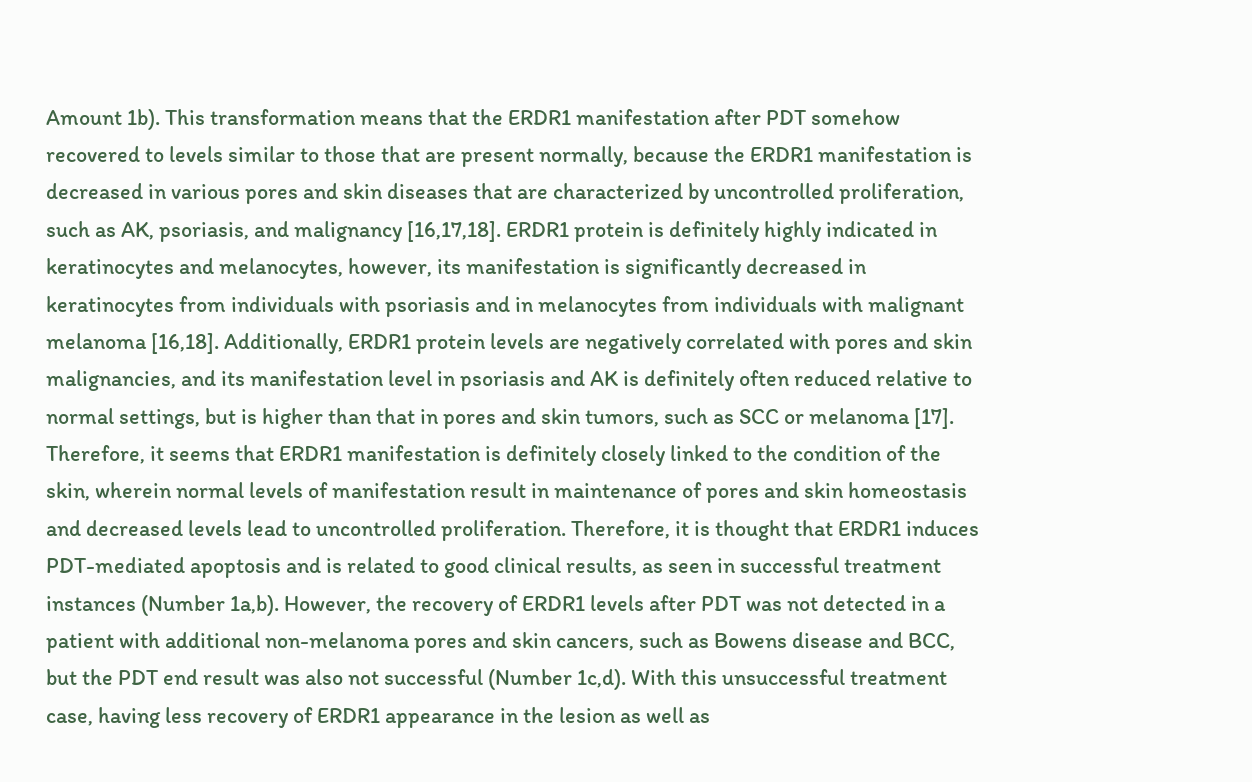Amount 1b). This transformation means that the ERDR1 manifestation after PDT somehow recovered to levels similar to those that are present normally, because the ERDR1 manifestation is decreased in various pores and skin diseases that are characterized by uncontrolled proliferation, such as AK, psoriasis, and malignancy [16,17,18]. ERDR1 protein is definitely highly indicated in keratinocytes and melanocytes, however, its manifestation is significantly decreased in keratinocytes from individuals with psoriasis and in melanocytes from individuals with malignant melanoma [16,18]. Additionally, ERDR1 protein levels are negatively correlated with pores and skin malignancies, and its manifestation level in psoriasis and AK is definitely often reduced relative to normal settings, but is higher than that in pores and skin tumors, such as SCC or melanoma [17]. Therefore, it seems that ERDR1 manifestation is definitely closely linked to the condition of the skin, wherein normal levels of manifestation result in maintenance of pores and skin homeostasis and decreased levels lead to uncontrolled proliferation. Therefore, it is thought that ERDR1 induces PDT-mediated apoptosis and is related to good clinical results, as seen in successful treatment instances (Number 1a,b). However, the recovery of ERDR1 levels after PDT was not detected in a patient with additional non-melanoma pores and skin cancers, such as Bowens disease and BCC, but the PDT end result was also not successful (Number 1c,d). With this unsuccessful treatment case, having less recovery of ERDR1 appearance in the lesion as well as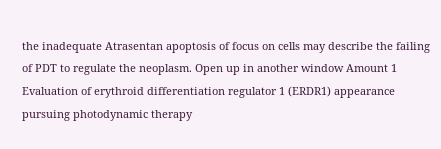the inadequate Atrasentan apoptosis of focus on cells may describe the failing of PDT to regulate the neoplasm. Open up in another window Amount 1 Evaluation of erythroid differentiation regulator 1 (ERDR1) appearance pursuing photodynamic therapy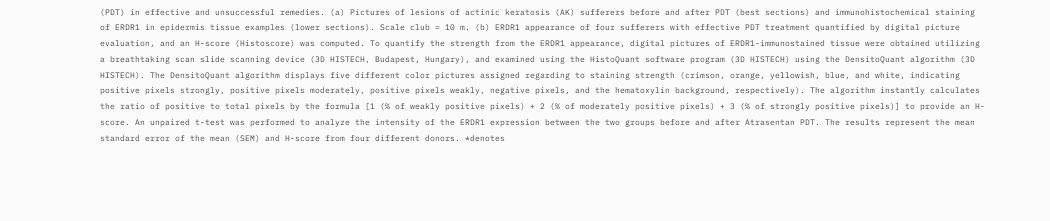(PDT) in effective and unsuccessful remedies. (a) Pictures of lesions of actinic keratosis (AK) sufferers before and after PDT (best sections) and immunohistochemical staining of ERDR1 in epidermis tissue examples (lower sections). Scale club = 10 m. (b) ERDR1 appearance of four sufferers with effective PDT treatment quantified by digital picture evaluation, and an H-score (Histoscore) was computed. To quantify the strength from the ERDR1 appearance, digital pictures of ERDR1-immunostained tissue were obtained utilizing a breathtaking scan slide scanning device (3D HISTECH, Budapest, Hungary), and examined using the HistoQuant software program (3D HISTECH) using the DensitoQuant algorithm (3D HISTECH). The DensitoQuant algorithm displays five different color pictures assigned regarding to staining strength (crimson, orange, yellowish, blue, and white, indicating positive pixels strongly, positive pixels moderately, positive pixels weakly, negative pixels, and the hematoxylin background, respectively). The algorithm instantly calculates the ratio of positive to total pixels by the formula [1 (% of weakly positive pixels) + 2 (% of moderately positive pixels) + 3 (% of strongly positive pixels)] to provide an H-score. An unpaired t-test was performed to analyze the intensity of the ERDR1 expression between the two groups before and after Atrasentan PDT. The results represent the mean standard error of the mean (SEM) and H-score from four different donors. *denotes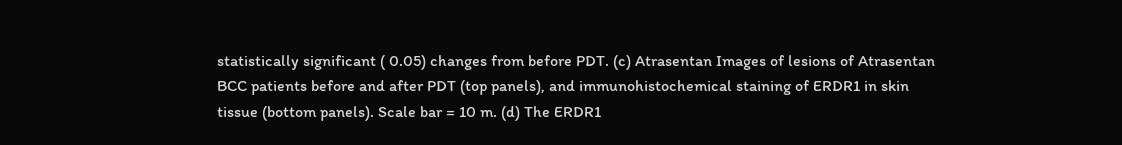statistically significant ( 0.05) changes from before PDT. (c) Atrasentan Images of lesions of Atrasentan BCC patients before and after PDT (top panels), and immunohistochemical staining of ERDR1 in skin tissue (bottom panels). Scale bar = 10 m. (d) The ERDR1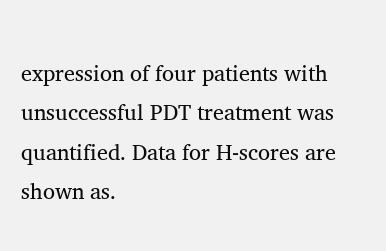expression of four patients with unsuccessful PDT treatment was quantified. Data for H-scores are shown as.